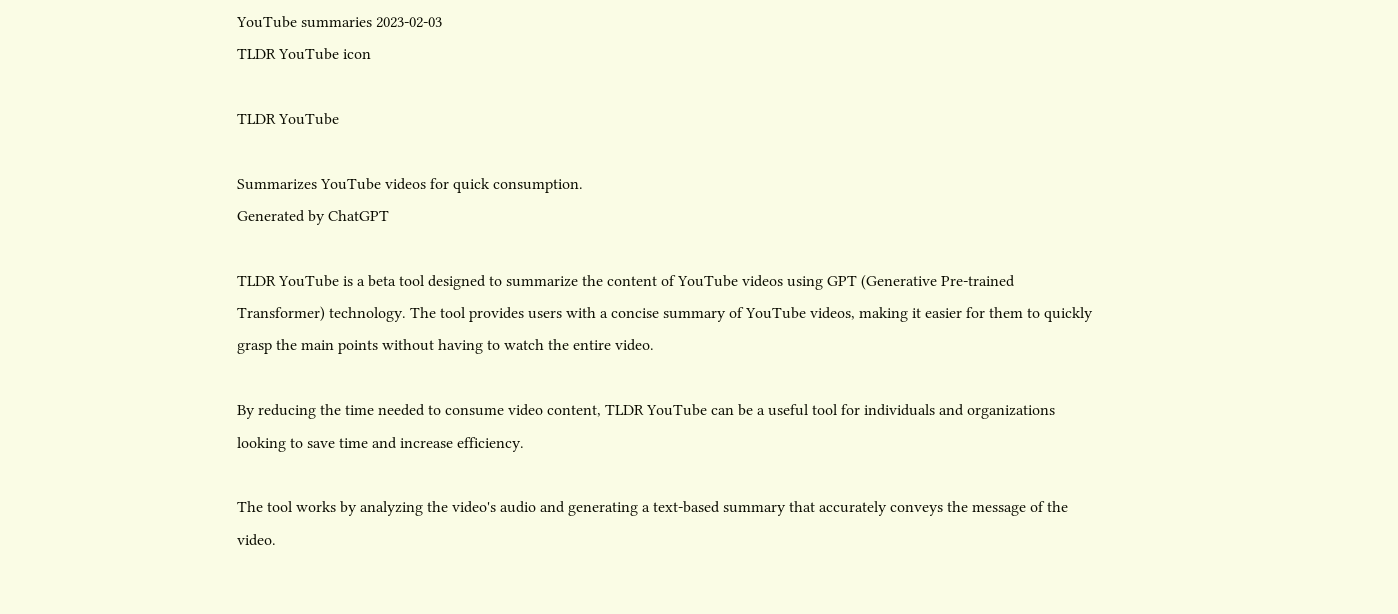YouTube summaries 2023-02-03
TLDR YouTube icon

TLDR YouTube

Summarizes YouTube videos for quick consumption.
Generated by ChatGPT

TLDR YouTube is a beta tool designed to summarize the content of YouTube videos using GPT (Generative Pre-trained Transformer) technology. The tool provides users with a concise summary of YouTube videos, making it easier for them to quickly grasp the main points without having to watch the entire video.

By reducing the time needed to consume video content, TLDR YouTube can be a useful tool for individuals and organizations looking to save time and increase efficiency.

The tool works by analyzing the video's audio and generating a text-based summary that accurately conveys the message of the video.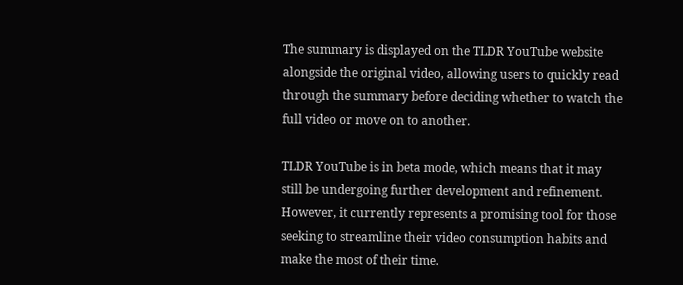The summary is displayed on the TLDR YouTube website alongside the original video, allowing users to quickly read through the summary before deciding whether to watch the full video or move on to another.

TLDR YouTube is in beta mode, which means that it may still be undergoing further development and refinement. However, it currently represents a promising tool for those seeking to streamline their video consumption habits and make the most of their time.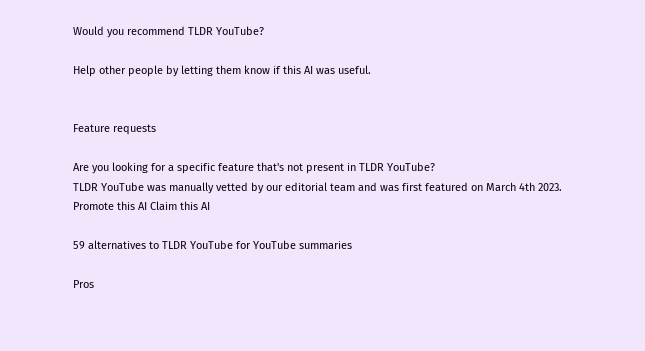Would you recommend TLDR YouTube?

Help other people by letting them know if this AI was useful.


Feature requests

Are you looking for a specific feature that's not present in TLDR YouTube?
TLDR YouTube was manually vetted by our editorial team and was first featured on March 4th 2023.
Promote this AI Claim this AI

59 alternatives to TLDR YouTube for YouTube summaries

Pros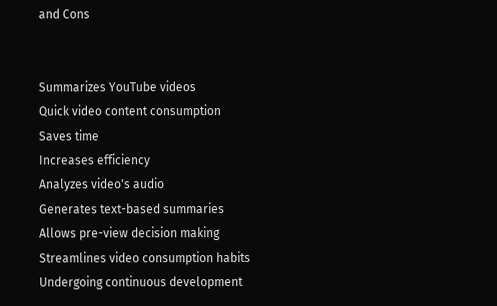and Cons


Summarizes YouTube videos
Quick video content consumption
Saves time
Increases efficiency
Analyzes video's audio
Generates text-based summaries
Allows pre-view decision making
Streamlines video consumption habits
Undergoing continuous development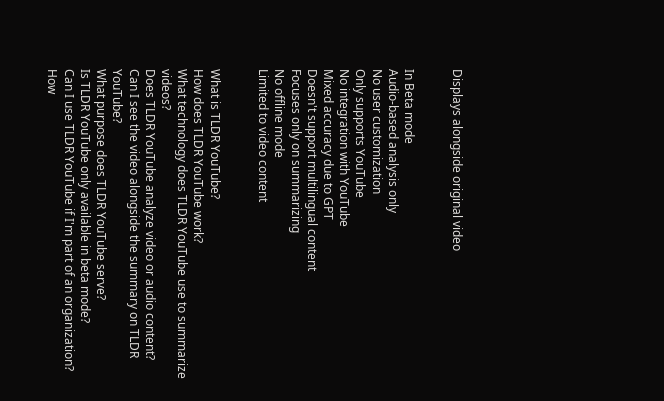Displays alongside original video


In Beta mode
Audio-based analysis only
No user customization
Only supports YouTube
No integration with YouTube
Mixed accuracy due to GPT
Doesn't support multilingual content
Focuses only on summarizing
No offline mode
Limited to video content


What is TLDR YouTube?
How does TLDR YouTube work?
What technology does TLDR YouTube use to summarize videos?
Does TLDR YouTube analyze video or audio content?
Can I see the video alongside the summary on TLDR YouTube?
What purpose does TLDR YouTube serve?
Is TLDR YouTube only available in beta mode?
Can I use TLDR YouTube if I'm part of an organization?
How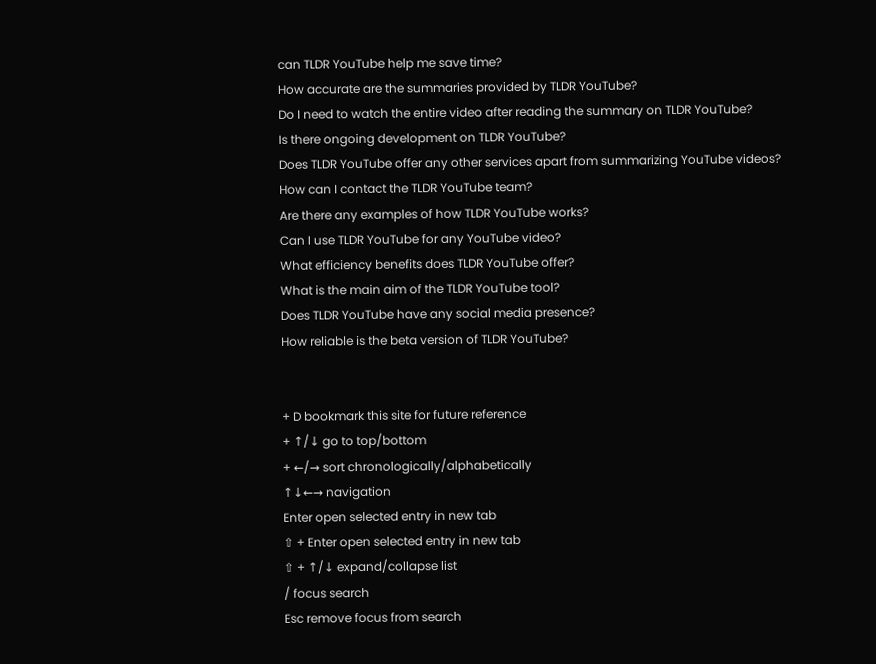can TLDR YouTube help me save time?
How accurate are the summaries provided by TLDR YouTube?
Do I need to watch the entire video after reading the summary on TLDR YouTube?
Is there ongoing development on TLDR YouTube?
Does TLDR YouTube offer any other services apart from summarizing YouTube videos?
How can I contact the TLDR YouTube team?
Are there any examples of how TLDR YouTube works?
Can I use TLDR YouTube for any YouTube video?
What efficiency benefits does TLDR YouTube offer?
What is the main aim of the TLDR YouTube tool?
Does TLDR YouTube have any social media presence?
How reliable is the beta version of TLDR YouTube?


+ D bookmark this site for future reference
+ ↑/↓ go to top/bottom
+ ←/→ sort chronologically/alphabetically
↑↓←→ navigation
Enter open selected entry in new tab
⇧ + Enter open selected entry in new tab
⇧ + ↑/↓ expand/collapse list
/ focus search
Esc remove focus from search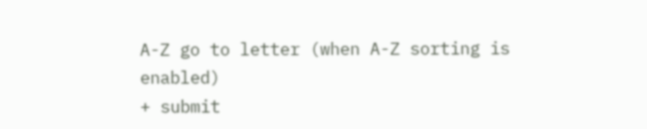A-Z go to letter (when A-Z sorting is enabled)
+ submit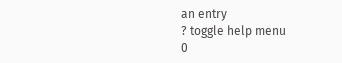an entry
? toggle help menu
0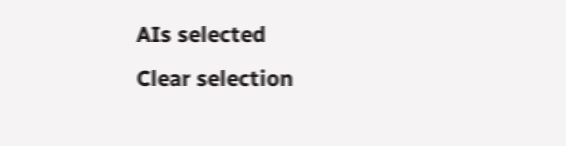AIs selected
Clear selection